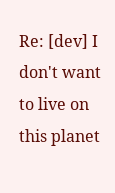Re: [dev] I don't want to live on this planet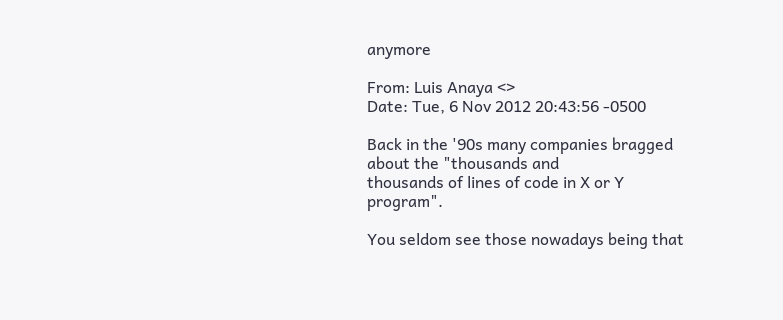anymore

From: Luis Anaya <>
Date: Tue, 6 Nov 2012 20:43:56 -0500

Back in the '90s many companies bragged about the "thousands and
thousands of lines of code in X or Y program".

You seldom see those nowadays being that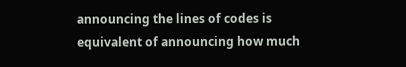announcing the lines of codes is
equivalent of announcing how much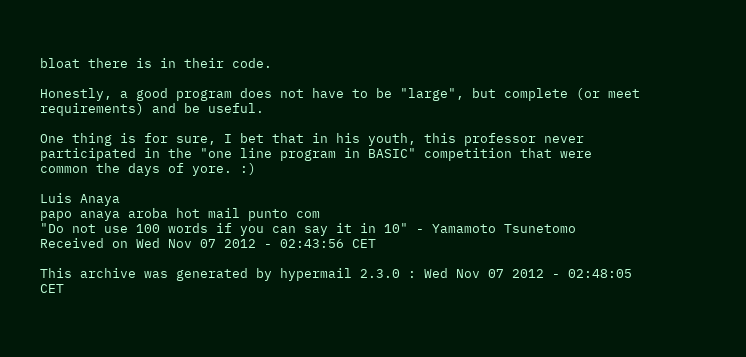bloat there is in their code.

Honestly, a good program does not have to be "large", but complete (or meet
requirements) and be useful.

One thing is for sure, I bet that in his youth, this professor never
participated in the "one line program in BASIC" competition that were
common the days of yore. :)

Luis Anaya
papo anaya aroba hot mail punto com
"Do not use 100 words if you can say it in 10" - Yamamoto Tsunetomo
Received on Wed Nov 07 2012 - 02:43:56 CET

This archive was generated by hypermail 2.3.0 : Wed Nov 07 2012 - 02:48:05 CET